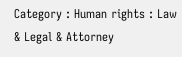Category : Human rights : Law & Legal & Attorney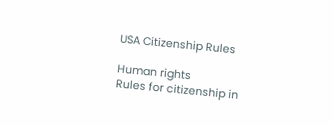USA Citizenship Rules

Human rights
Rules for citizenship in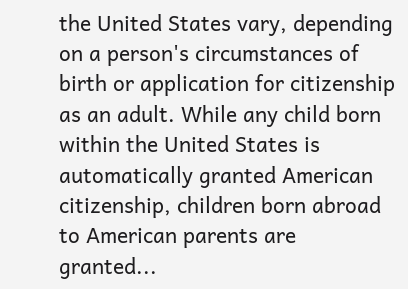the United States vary, depending on a person's circumstances of birth or application for citizenship as an adult. While any child born within the United States is automatically granted American citizenship, children born abroad to American parents are granted...